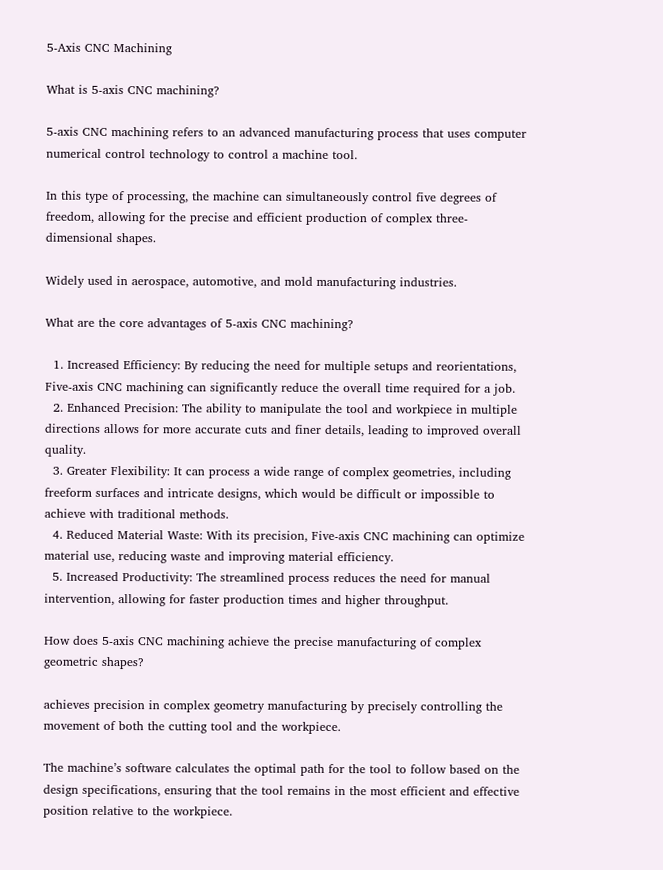5-Axis CNC Machining

What is 5-axis CNC machining?

5-axis CNC machining refers to an advanced manufacturing process that uses computer numerical control technology to control a machine tool.

In this type of processing, the machine can simultaneously control five degrees of freedom, allowing for the precise and efficient production of complex three-dimensional shapes.

Widely used in aerospace, automotive, and mold manufacturing industries.

What are the core advantages of 5-axis CNC machining?

  1. Increased Efficiency: By reducing the need for multiple setups and reorientations, Five-axis CNC machining can significantly reduce the overall time required for a job.
  2. Enhanced Precision: The ability to manipulate the tool and workpiece in multiple directions allows for more accurate cuts and finer details, leading to improved overall quality.
  3. Greater Flexibility: It can process a wide range of complex geometries, including freeform surfaces and intricate designs, which would be difficult or impossible to achieve with traditional methods.
  4. Reduced Material Waste: With its precision, Five-axis CNC machining can optimize material use, reducing waste and improving material efficiency.
  5. Increased Productivity: The streamlined process reduces the need for manual intervention, allowing for faster production times and higher throughput.

How does 5-axis CNC machining achieve the precise manufacturing of complex geometric shapes?

achieves precision in complex geometry manufacturing by precisely controlling the movement of both the cutting tool and the workpiece.

The machine’s software calculates the optimal path for the tool to follow based on the design specifications, ensuring that the tool remains in the most efficient and effective position relative to the workpiece.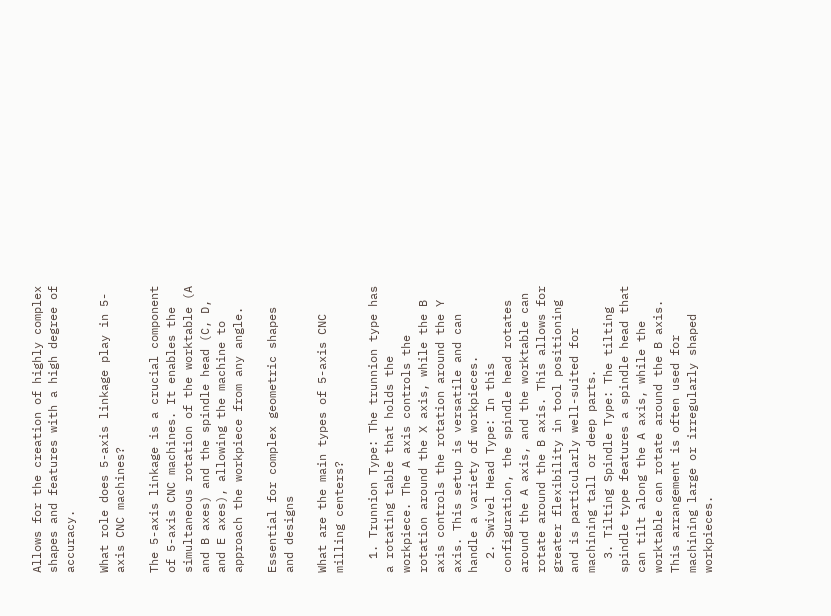Allows for the creation of highly complex shapes and features with a high degree of accuracy.

What role does 5-axis linkage play in 5-axis CNC machines?

The 5-axis linkage is a crucial component of 5-axis CNC machines. It enables the simultaneous rotation of the worktable (A and B axes) and the spindle head (C, D, and E axes), allowing the machine to approach the workpiece from any angle.

Essential for complex geometric shapes and designs

What are the main types of 5-axis CNC milling centers?

  1. Trunnion Type: The trunnion type has a rotating table that holds the workpiece. The A axis controls the rotation around the X axis, while the B axis controls the rotation around the Y axis. This setup is versatile and can handle a variety of workpieces.
  2. Swivel Head Type: In this configuration, the spindle head rotates around the A axis, and the worktable can rotate around the B axis. This allows for greater flexibility in tool positioning and is particularly well-suited for machining tall or deep parts.
  3. Tilting Spindle Type: The tilting spindle type features a spindle head that can tilt along the A axis, while the worktable can rotate around the B axis. This arrangement is often used for machining large or irregularly shaped workpieces.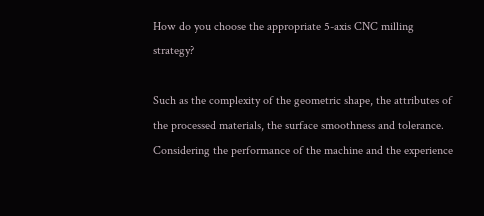How do you choose the appropriate 5-axis CNC milling strategy?

Such as the complexity of the geometric shape, the attributes of the processed materials, the surface smoothness and tolerance. Considering the performance of the machine and the experience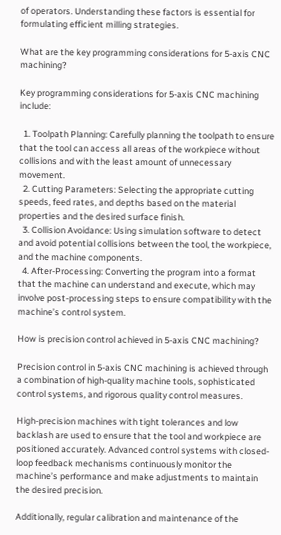of operators. Understanding these factors is essential for formulating efficient milling strategies.

What are the key programming considerations for 5-axis CNC machining?

Key programming considerations for 5-axis CNC machining include:

  1. Toolpath Planning: Carefully planning the toolpath to ensure that the tool can access all areas of the workpiece without collisions and with the least amount of unnecessary movement.
  2. Cutting Parameters: Selecting the appropriate cutting speeds, feed rates, and depths based on the material properties and the desired surface finish.
  3. Collision Avoidance: Using simulation software to detect and avoid potential collisions between the tool, the workpiece, and the machine components.
  4. After-Processing: Converting the program into a format that the machine can understand and execute, which may involve post-processing steps to ensure compatibility with the machine’s control system.

How is precision control achieved in 5-axis CNC machining?

Precision control in 5-axis CNC machining is achieved through a combination of high-quality machine tools, sophisticated control systems, and rigorous quality control measures.

High-precision machines with tight tolerances and low backlash are used to ensure that the tool and workpiece are positioned accurately. Advanced control systems with closed-loop feedback mechanisms continuously monitor the machine’s performance and make adjustments to maintain the desired precision.

Additionally, regular calibration and maintenance of the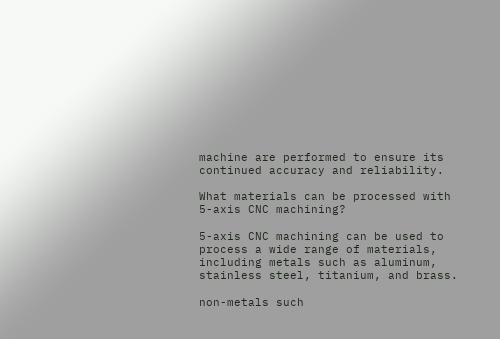machine are performed to ensure its continued accuracy and reliability.

What materials can be processed with 5-axis CNC machining?

5-axis CNC machining can be used to process a wide range of materials, including metals such as aluminum, stainless steel, titanium, and brass.

non-metals such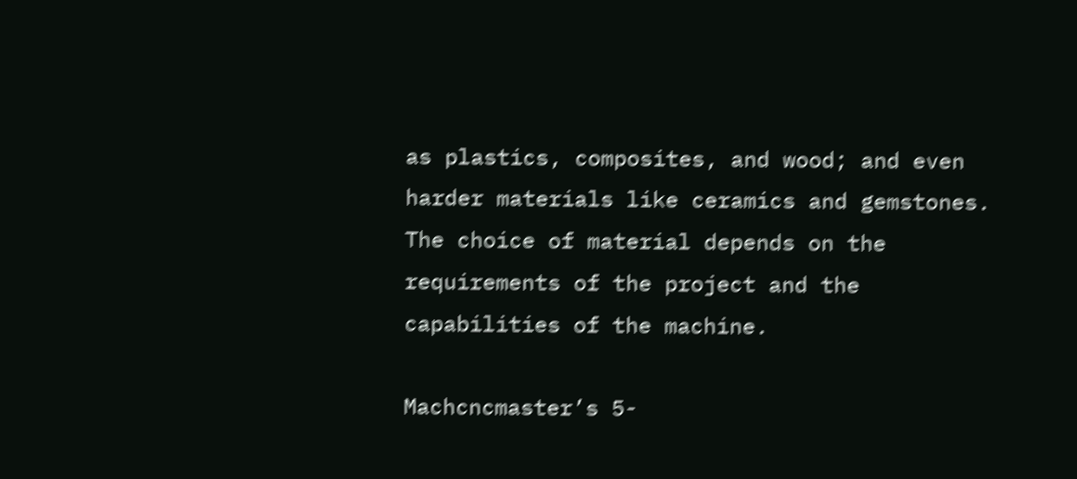as plastics, composites, and wood; and even harder materials like ceramics and gemstones. The choice of material depends on the requirements of the project and the capabilities of the machine.

Machcncmaster’s 5-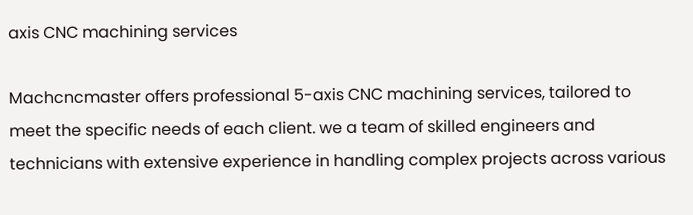axis CNC machining services

Machcncmaster offers professional 5-axis CNC machining services, tailored to meet the specific needs of each client. we a team of skilled engineers and technicians with extensive experience in handling complex projects across various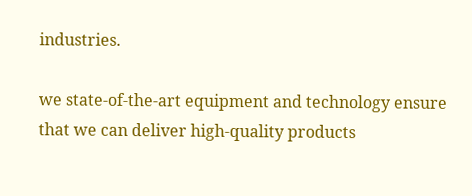industries.

we state-of-the-art equipment and technology ensure that we can deliver high-quality products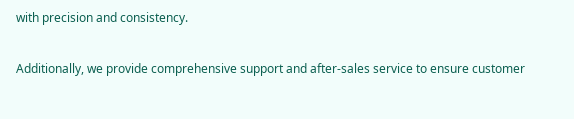with precision and consistency.

Additionally, we provide comprehensive support and after-sales service to ensure customer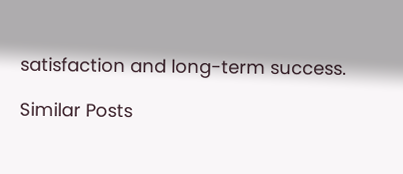satisfaction and long-term success.

Similar Posts